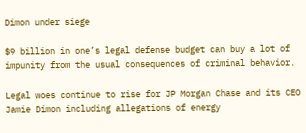Dimon under siege

$9 billion in one’s legal defense budget can buy a lot of impunity from the usual consequences of criminal behavior.

Legal woes continue to rise for JP Morgan Chase and its CEO Jamie Dimon including allegations of energy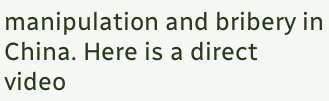manipulation and bribery in China. Here is a direct video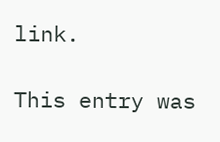link.

This entry was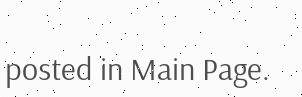posted in Main Page.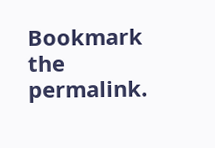Bookmark the permalink.